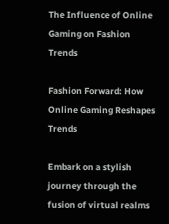The Influence of Online Gaming on Fashion Trends

Fashion Forward: How Online Gaming Reshapes Trends

Embark on a stylish journey through the fusion of virtual realms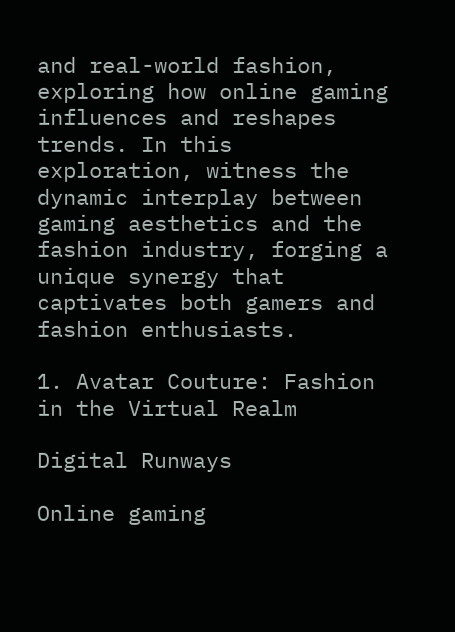and real-world fashion, exploring how online gaming influences and reshapes trends. In this exploration, witness the dynamic interplay between gaming aesthetics and the fashion industry, forging a unique synergy that captivates both gamers and fashion enthusiasts.

1. Avatar Couture: Fashion in the Virtual Realm

Digital Runways

Online gaming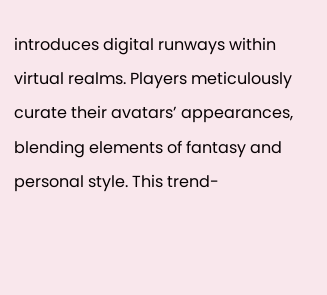introduces digital runways within virtual realms. Players meticulously curate their avatars’ appearances, blending elements of fantasy and personal style. This trend-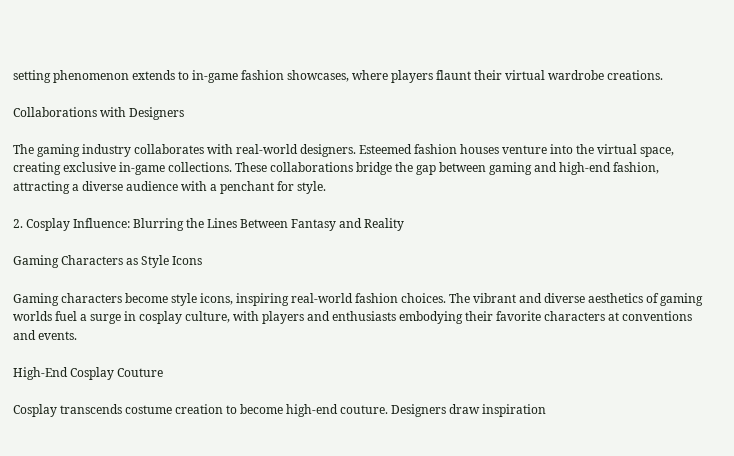setting phenomenon extends to in-game fashion showcases, where players flaunt their virtual wardrobe creations.

Collaborations with Designers

The gaming industry collaborates with real-world designers. Esteemed fashion houses venture into the virtual space, creating exclusive in-game collections. These collaborations bridge the gap between gaming and high-end fashion, attracting a diverse audience with a penchant for style.

2. Cosplay Influence: Blurring the Lines Between Fantasy and Reality

Gaming Characters as Style Icons

Gaming characters become style icons, inspiring real-world fashion choices. The vibrant and diverse aesthetics of gaming worlds fuel a surge in cosplay culture, with players and enthusiasts embodying their favorite characters at conventions and events.

High-End Cosplay Couture

Cosplay transcends costume creation to become high-end couture. Designers draw inspiration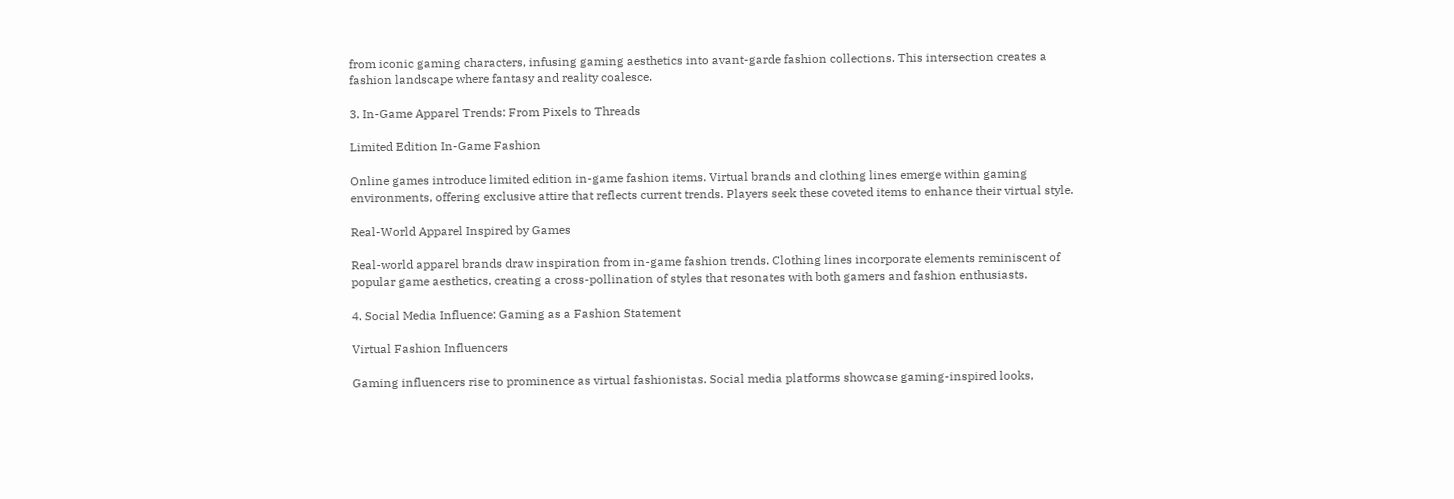from iconic gaming characters, infusing gaming aesthetics into avant-garde fashion collections. This intersection creates a fashion landscape where fantasy and reality coalesce.

3. In-Game Apparel Trends: From Pixels to Threads

Limited Edition In-Game Fashion

Online games introduce limited edition in-game fashion items. Virtual brands and clothing lines emerge within gaming environments, offering exclusive attire that reflects current trends. Players seek these coveted items to enhance their virtual style.

Real-World Apparel Inspired by Games

Real-world apparel brands draw inspiration from in-game fashion trends. Clothing lines incorporate elements reminiscent of popular game aesthetics, creating a cross-pollination of styles that resonates with both gamers and fashion enthusiasts.

4. Social Media Influence: Gaming as a Fashion Statement

Virtual Fashion Influencers

Gaming influencers rise to prominence as virtual fashionistas. Social media platforms showcase gaming-inspired looks,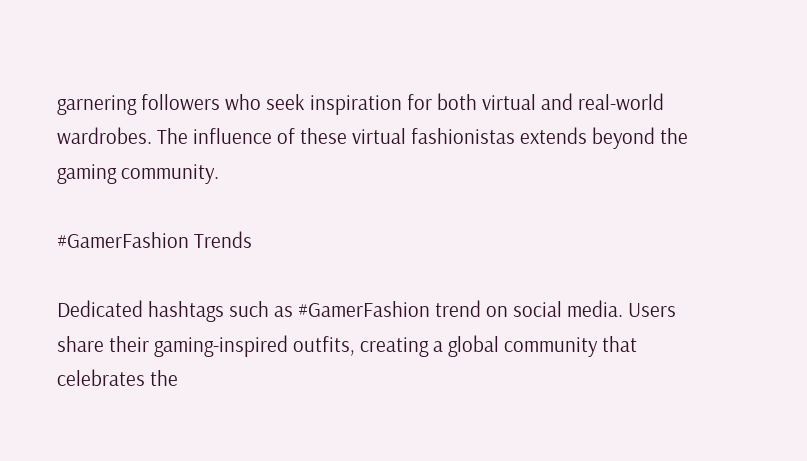garnering followers who seek inspiration for both virtual and real-world wardrobes. The influence of these virtual fashionistas extends beyond the gaming community.

#GamerFashion Trends

Dedicated hashtags such as #GamerFashion trend on social media. Users share their gaming-inspired outfits, creating a global community that celebrates the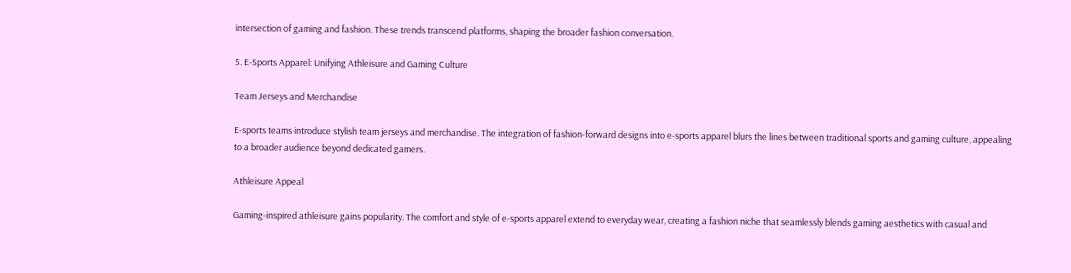intersection of gaming and fashion. These trends transcend platforms, shaping the broader fashion conversation.

5. E-Sports Apparel: Unifying Athleisure and Gaming Culture

Team Jerseys and Merchandise

E-sports teams introduce stylish team jerseys and merchandise. The integration of fashion-forward designs into e-sports apparel blurs the lines between traditional sports and gaming culture, appealing to a broader audience beyond dedicated gamers.

Athleisure Appeal

Gaming-inspired athleisure gains popularity. The comfort and style of e-sports apparel extend to everyday wear, creating a fashion niche that seamlessly blends gaming aesthetics with casual and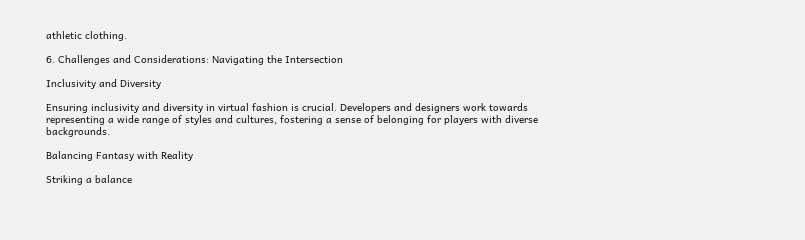athletic clothing.

6. Challenges and Considerations: Navigating the Intersection

Inclusivity and Diversity

Ensuring inclusivity and diversity in virtual fashion is crucial. Developers and designers work towards representing a wide range of styles and cultures, fostering a sense of belonging for players with diverse backgrounds.

Balancing Fantasy with Reality

Striking a balance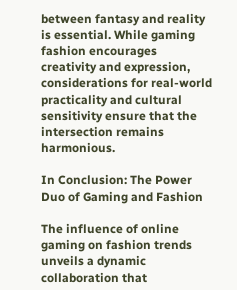between fantasy and reality is essential. While gaming fashion encourages creativity and expression, considerations for real-world practicality and cultural sensitivity ensure that the intersection remains harmonious.

In Conclusion: The Power Duo of Gaming and Fashion

The influence of online gaming on fashion trends unveils a dynamic collaboration that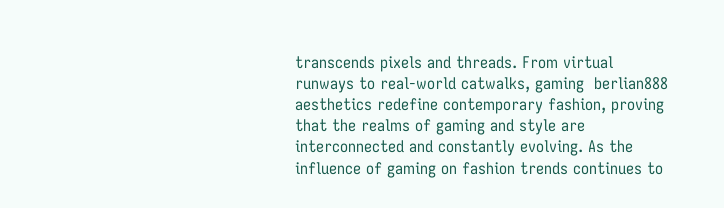transcends pixels and threads. From virtual runways to real-world catwalks, gaming  berlian888 aesthetics redefine contemporary fashion, proving that the realms of gaming and style are interconnected and constantly evolving. As the influence of gaming on fashion trends continues to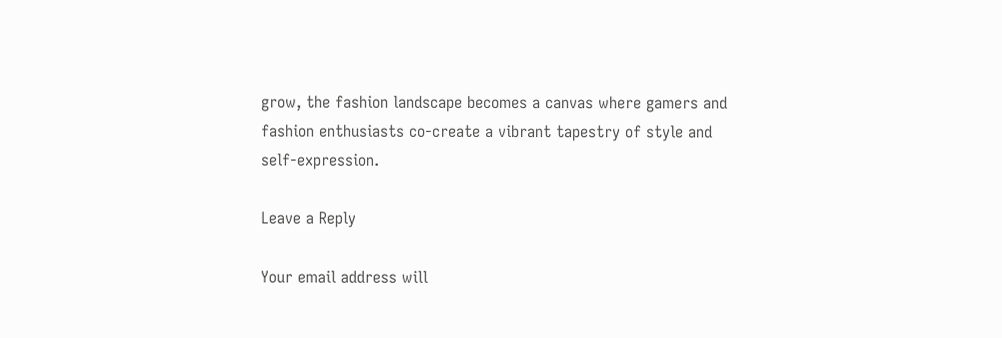grow, the fashion landscape becomes a canvas where gamers and fashion enthusiasts co-create a vibrant tapestry of style and self-expression.

Leave a Reply

Your email address will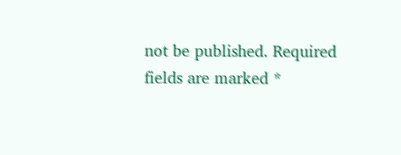not be published. Required fields are marked *